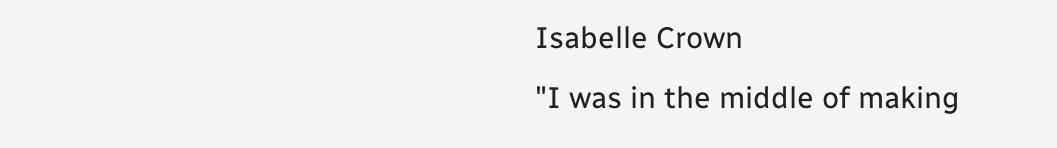Isabelle Crown
"I was in the middle of making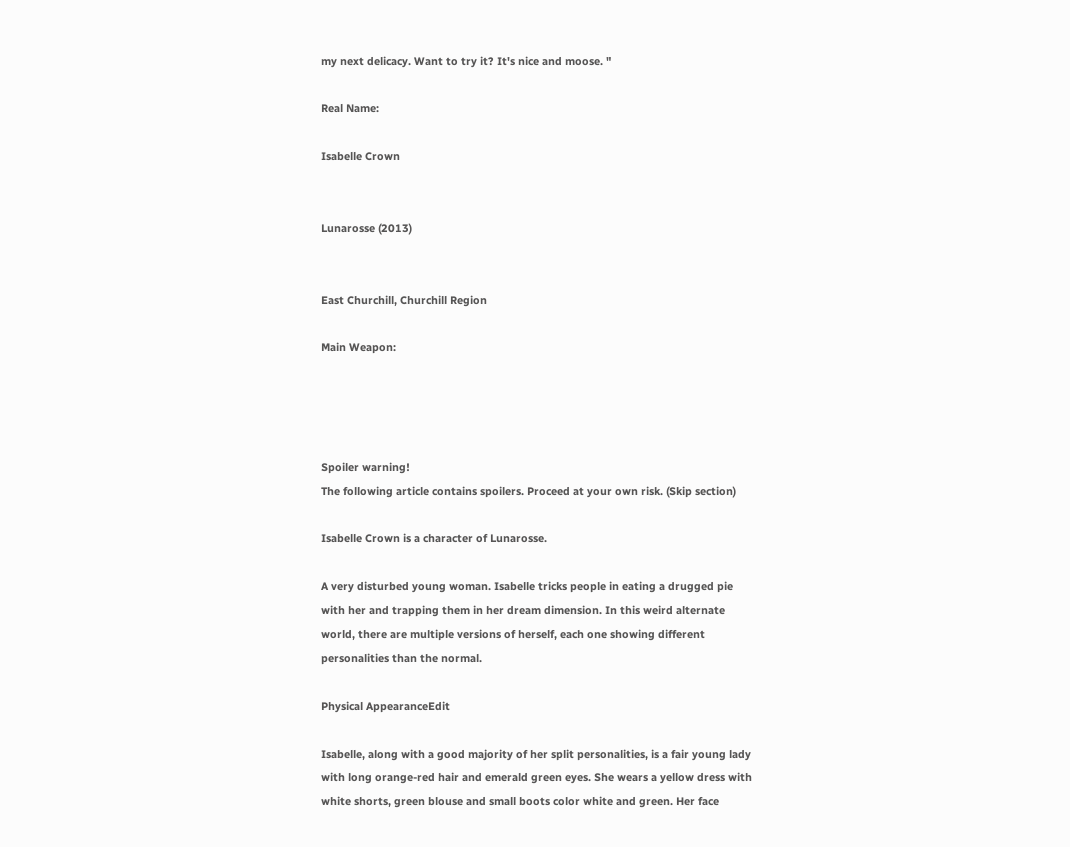my next delicacy. Want to try it? It's nice and moose. "

Real Name:

Isabelle Crown


Lunarosse (2013)


East Churchill, Churchill Region

Main Weapon:




Spoiler warning!
The following article contains spoilers. Proceed at your own risk. (Skip section)

Isabelle Crown is a character of Lunarosse.

A very disturbed young woman. Isabelle tricks people in eating a drugged pie with her and trapping them in her dream dimension. In this weird alternate world, there are multiple versions of herself, each one showing different personalities than the normal.

Physical AppearanceEdit

Isabelle, along with a good majority of her split personalities, is a fair young lady with long orange-red hair and emerald green eyes. She wears a yellow dress with white shorts, green blouse and small boots color white and green. Her face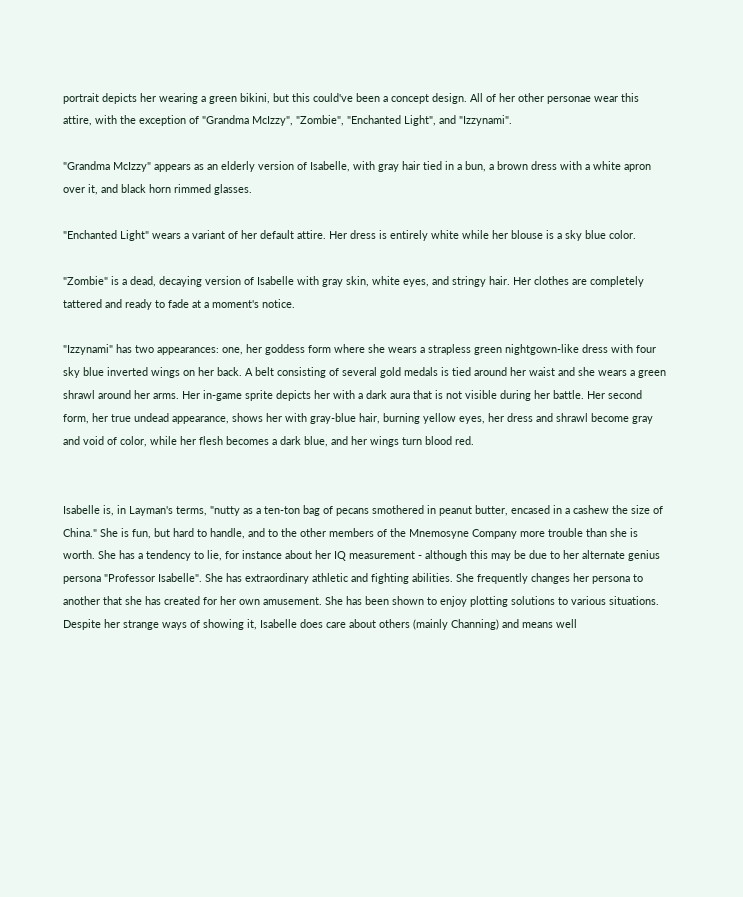portrait depicts her wearing a green bikini, but this could've been a concept design. All of her other personae wear this attire, with the exception of "Grandma McIzzy", "Zombie", "Enchanted Light", and "Izzynami".

"Grandma McIzzy" appears as an elderly version of Isabelle, with gray hair tied in a bun, a brown dress with a white apron over it, and black horn rimmed glasses.

"Enchanted Light" wears a variant of her default attire. Her dress is entirely white while her blouse is a sky blue color.

"Zombie" is a dead, decaying version of Isabelle with gray skin, white eyes, and stringy hair. Her clothes are completely tattered and ready to fade at a moment's notice.

"Izzynami" has two appearances: one, her goddess form where she wears a strapless green nightgown-like dress with four sky blue inverted wings on her back. A belt consisting of several gold medals is tied around her waist and she wears a green shrawl around her arms. Her in-game sprite depicts her with a dark aura that is not visible during her battle. Her second form, her true undead appearance, shows her with gray-blue hair, burning yellow eyes, her dress and shrawl become gray and void of color, while her flesh becomes a dark blue, and her wings turn blood red.


Isabelle is, in Layman's terms, "nutty as a ten-ton bag of pecans smothered in peanut butter, encased in a cashew the size of China." She is fun, but hard to handle, and to the other members of the Mnemosyne Company more trouble than she is worth. She has a tendency to lie, for instance about her IQ measurement - although this may be due to her alternate genius persona "Professor Isabelle". She has extraordinary athletic and fighting abilities. She frequently changes her persona to another that she has created for her own amusement. She has been shown to enjoy plotting solutions to various situations. Despite her strange ways of showing it, Isabelle does care about others (mainly Channing) and means well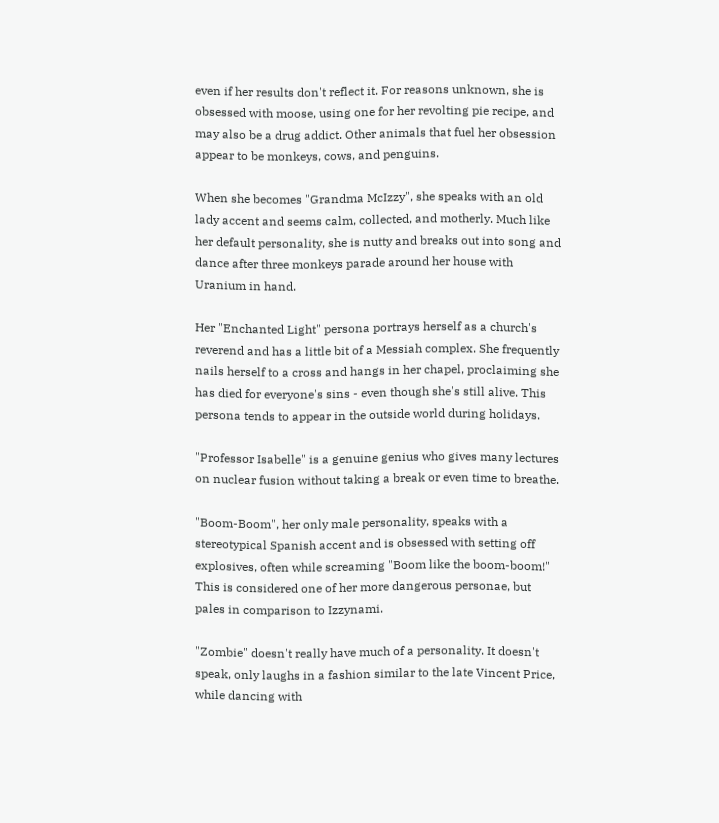even if her results don't reflect it. For reasons unknown, she is obsessed with moose, using one for her revolting pie recipe, and may also be a drug addict. Other animals that fuel her obsession appear to be monkeys, cows, and penguins.

When she becomes "Grandma McIzzy", she speaks with an old lady accent and seems calm, collected, and motherly. Much like her default personality, she is nutty and breaks out into song and dance after three monkeys parade around her house with Uranium in hand.

Her "Enchanted Light" persona portrays herself as a church's reverend and has a little bit of a Messiah complex. She frequently nails herself to a cross and hangs in her chapel, proclaiming she has died for everyone's sins - even though she's still alive. This persona tends to appear in the outside world during holidays.

"Professor Isabelle" is a genuine genius who gives many lectures on nuclear fusion without taking a break or even time to breathe.

"Boom-Boom", her only male personality, speaks with a stereotypical Spanish accent and is obsessed with setting off explosives, often while screaming "Boom like the boom-boom!" This is considered one of her more dangerous personae, but pales in comparison to Izzynami.

"Zombie" doesn't really have much of a personality. It doesn't speak, only laughs in a fashion similar to the late Vincent Price, while dancing with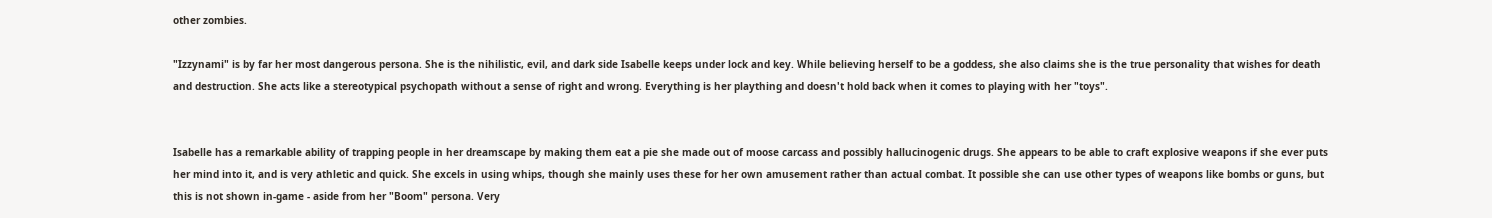other zombies.

"Izzynami" is by far her most dangerous persona. She is the nihilistic, evil, and dark side Isabelle keeps under lock and key. While believing herself to be a goddess, she also claims she is the true personality that wishes for death and destruction. She acts like a stereotypical psychopath without a sense of right and wrong. Everything is her plaything and doesn't hold back when it comes to playing with her "toys".


Isabelle has a remarkable ability of trapping people in her dreamscape by making them eat a pie she made out of moose carcass and possibly hallucinogenic drugs. She appears to be able to craft explosive weapons if she ever puts her mind into it, and is very athletic and quick. She excels in using whips, though she mainly uses these for her own amusement rather than actual combat. It possible she can use other types of weapons like bombs or guns, but this is not shown in-game - aside from her "Boom" persona. Very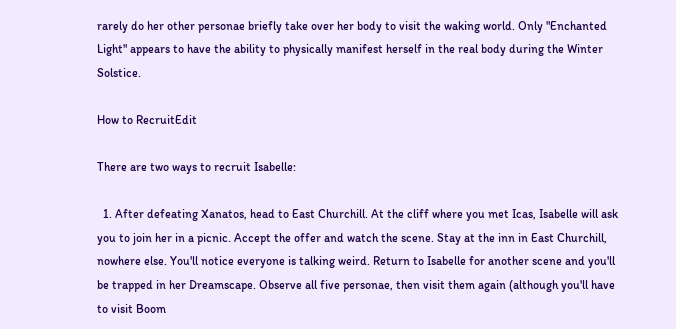rarely do her other personae briefly take over her body to visit the waking world. Only "Enchanted Light" appears to have the ability to physically manifest herself in the real body during the Winter Solstice.

How to RecruitEdit

There are two ways to recruit Isabelle:

  1. After defeating Xanatos, head to East Churchill. At the cliff where you met Icas, Isabelle will ask you to join her in a picnic. Accept the offer and watch the scene. Stay at the inn in East Churchill, nowhere else. You'll notice everyone is talking weird. Return to Isabelle for another scene and you'll be trapped in her Dreamscape. Observe all five personae, then visit them again (although you'll have to visit Boom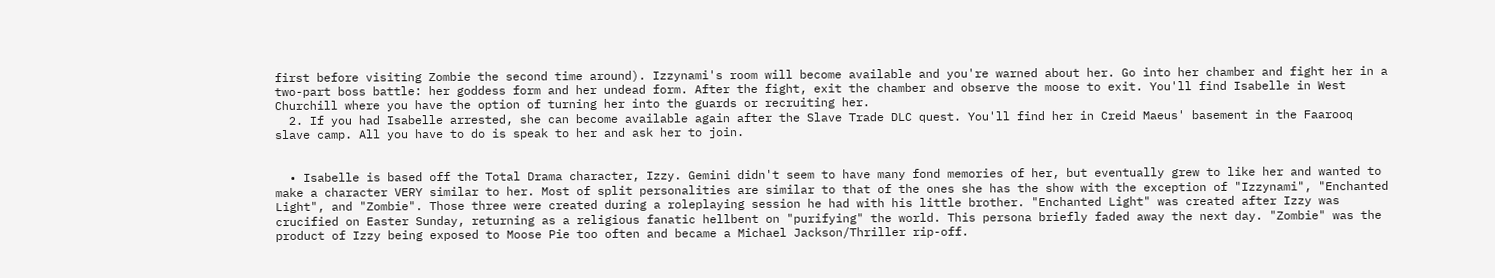first before visiting Zombie the second time around). Izzynami's room will become available and you're warned about her. Go into her chamber and fight her in a two-part boss battle: her goddess form and her undead form. After the fight, exit the chamber and observe the moose to exit. You'll find Isabelle in West Churchill where you have the option of turning her into the guards or recruiting her.
  2. If you had Isabelle arrested, she can become available again after the Slave Trade DLC quest. You'll find her in Creid Maeus' basement in the Faarooq slave camp. All you have to do is speak to her and ask her to join.


  • Isabelle is based off the Total Drama character, Izzy. Gemini didn't seem to have many fond memories of her, but eventually grew to like her and wanted to make a character VERY similar to her. Most of split personalities are similar to that of the ones she has the show with the exception of "Izzynami", "Enchanted Light", and "Zombie". Those three were created during a roleplaying session he had with his little brother. "Enchanted Light" was created after Izzy was crucified on Easter Sunday, returning as a religious fanatic hellbent on "purifying" the world. This persona briefly faded away the next day. "Zombie" was the product of Izzy being exposed to Moose Pie too often and became a Michael Jackson/Thriller rip-off.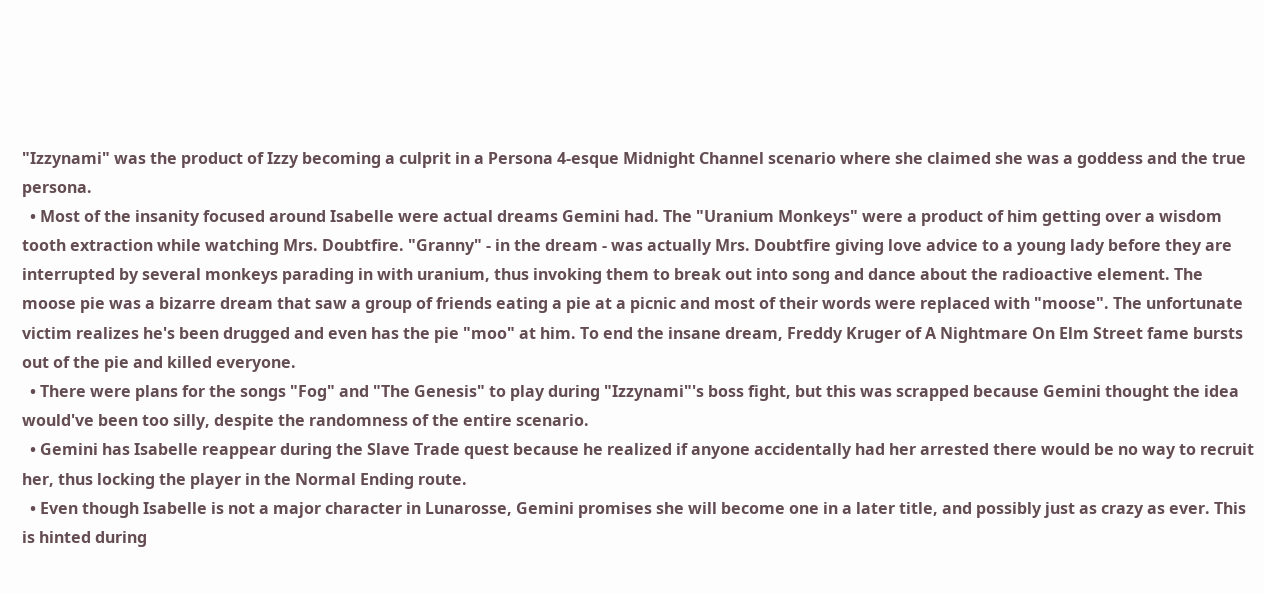"Izzynami" was the product of Izzy becoming a culprit in a Persona 4-esque Midnight Channel scenario where she claimed she was a goddess and the true persona.
  • Most of the insanity focused around Isabelle were actual dreams Gemini had. The "Uranium Monkeys" were a product of him getting over a wisdom tooth extraction while watching Mrs. Doubtfire. "Granny" - in the dream - was actually Mrs. Doubtfire giving love advice to a young lady before they are interrupted by several monkeys parading in with uranium, thus invoking them to break out into song and dance about the radioactive element. The moose pie was a bizarre dream that saw a group of friends eating a pie at a picnic and most of their words were replaced with "moose". The unfortunate victim realizes he's been drugged and even has the pie "moo" at him. To end the insane dream, Freddy Kruger of A Nightmare On Elm Street fame bursts out of the pie and killed everyone.
  • There were plans for the songs "Fog" and "The Genesis" to play during "Izzynami"'s boss fight, but this was scrapped because Gemini thought the idea would've been too silly, despite the randomness of the entire scenario.
  • Gemini has Isabelle reappear during the Slave Trade quest because he realized if anyone accidentally had her arrested there would be no way to recruit her, thus locking the player in the Normal Ending route.
  • Even though Isabelle is not a major character in Lunarosse, Gemini promises she will become one in a later title, and possibly just as crazy as ever. This is hinted during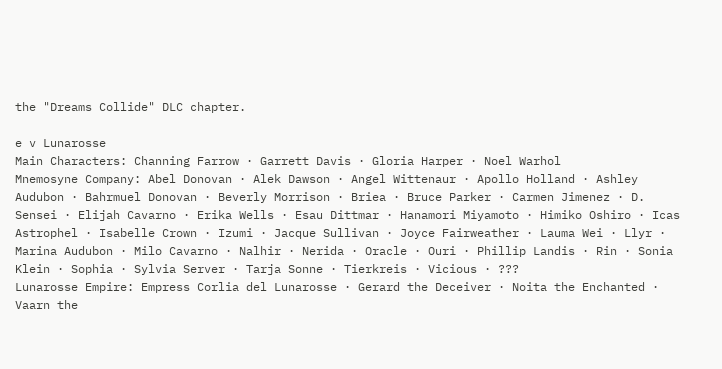the "Dreams Collide" DLC chapter.

e v Lunarosse
Main Characters: Channing Farrow · Garrett Davis · Gloria Harper · Noel Warhol
Mnemosyne Company: Abel Donovan · Alek Dawson · Angel Wittenaur · Apollo Holland · Ashley Audubon · Bahrmuel Donovan · Beverly Morrison · Briea · Bruce Parker · Carmen Jimenez · D. Sensei · Elijah Cavarno · Erika Wells · Esau Dittmar · Hanamori Miyamoto · Himiko Oshiro · Icas Astrophel · Isabelle Crown · Izumi · Jacque Sullivan · Joyce Fairweather · Lauma Wei · Llyr · Marina Audubon · Milo Cavarno · Nalhir · Nerida · Oracle · Ouri · Phillip Landis · Rin · Sonia Klein · Sophia · Sylvia Server · Tarja Sonne · Tierkreis · Vicious · ???
Lunarosse Empire: Empress Corlia del Lunarosse · Gerard the Deceiver · Noita the Enchanted · Vaarn the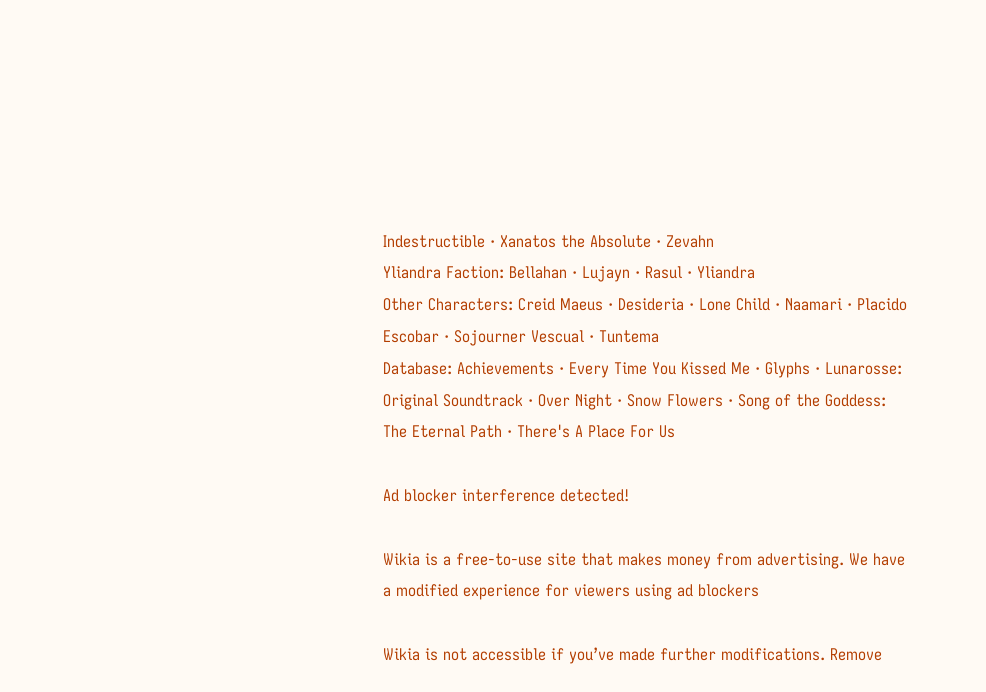Indestructible · Xanatos the Absolute · Zevahn
Yliandra Faction: Bellahan · Lujayn · Rasul · Yliandra
Other Characters: Creid Maeus · Desideria · Lone Child · Naamari · Placido Escobar · Sojourner Vescual · Tuntema
Database: Achievements · Every Time You Kissed Me · Glyphs · Lunarosse: Original Soundtrack · Over Night · Snow Flowers · Song of the Goddess: The Eternal Path · There's A Place For Us

Ad blocker interference detected!

Wikia is a free-to-use site that makes money from advertising. We have a modified experience for viewers using ad blockers

Wikia is not accessible if you’ve made further modifications. Remove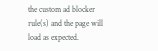the custom ad blocker rule(s) and the page will load as expected.